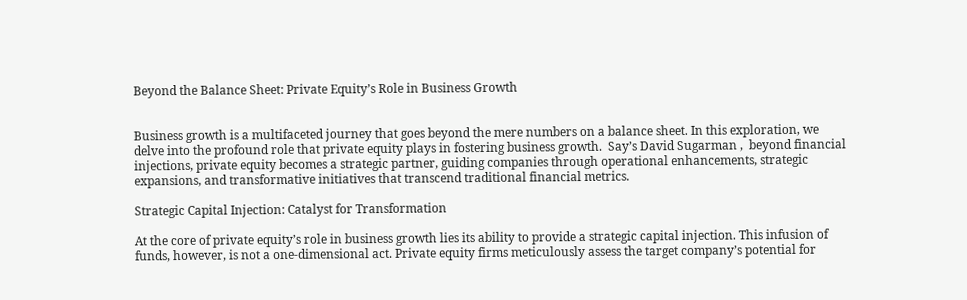Beyond the Balance Sheet: Private Equity’s Role in Business Growth


Business growth is a multifaceted journey that goes beyond the mere numbers on a balance sheet. In this exploration, we delve into the profound role that private equity plays in fostering business growth.  Say’s David Sugarman ,  beyond financial injections, private equity becomes a strategic partner, guiding companies through operational enhancements, strategic expansions, and transformative initiatives that transcend traditional financial metrics.

Strategic Capital Injection: Catalyst for Transformation

At the core of private equity’s role in business growth lies its ability to provide a strategic capital injection. This infusion of funds, however, is not a one-dimensional act. Private equity firms meticulously assess the target company’s potential for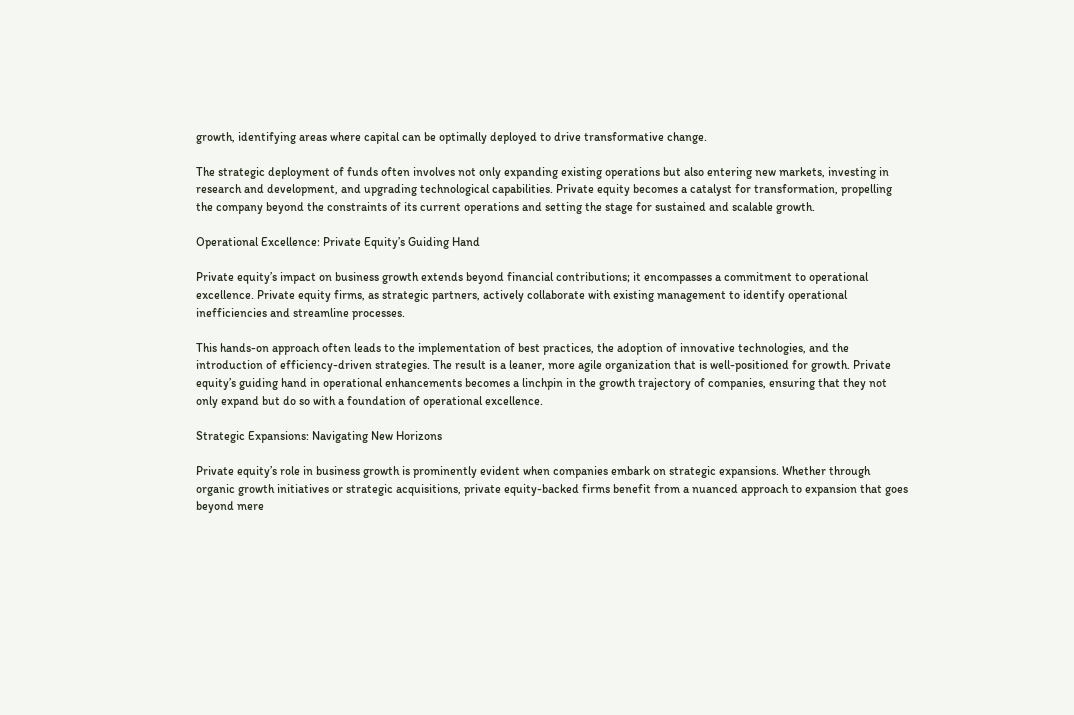growth, identifying areas where capital can be optimally deployed to drive transformative change.

The strategic deployment of funds often involves not only expanding existing operations but also entering new markets, investing in research and development, and upgrading technological capabilities. Private equity becomes a catalyst for transformation, propelling the company beyond the constraints of its current operations and setting the stage for sustained and scalable growth.

Operational Excellence: Private Equity’s Guiding Hand

Private equity’s impact on business growth extends beyond financial contributions; it encompasses a commitment to operational excellence. Private equity firms, as strategic partners, actively collaborate with existing management to identify operational inefficiencies and streamline processes.

This hands-on approach often leads to the implementation of best practices, the adoption of innovative technologies, and the introduction of efficiency-driven strategies. The result is a leaner, more agile organization that is well-positioned for growth. Private equity’s guiding hand in operational enhancements becomes a linchpin in the growth trajectory of companies, ensuring that they not only expand but do so with a foundation of operational excellence.

Strategic Expansions: Navigating New Horizons

Private equity’s role in business growth is prominently evident when companies embark on strategic expansions. Whether through organic growth initiatives or strategic acquisitions, private equity-backed firms benefit from a nuanced approach to expansion that goes beyond mere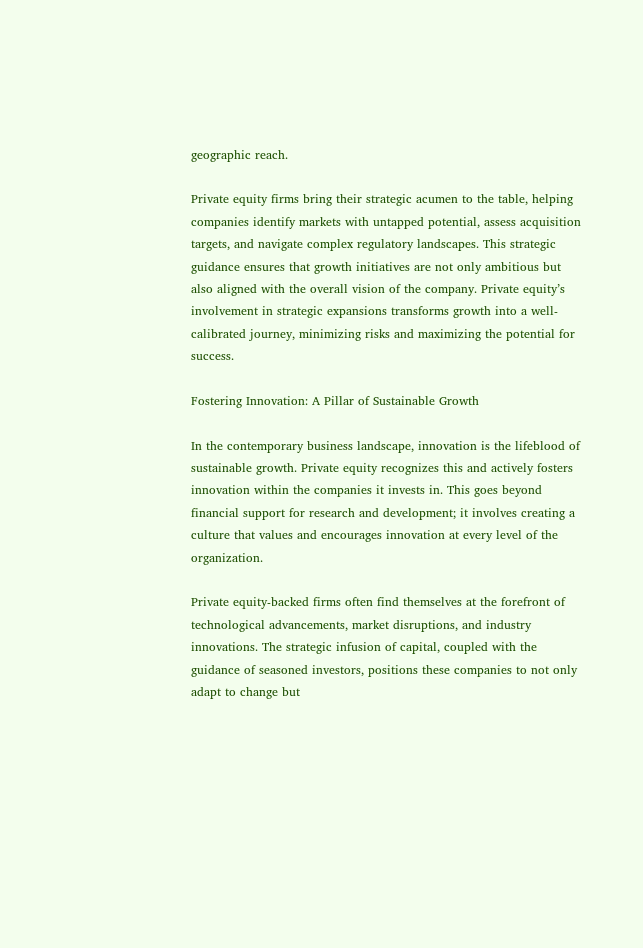geographic reach.

Private equity firms bring their strategic acumen to the table, helping companies identify markets with untapped potential, assess acquisition targets, and navigate complex regulatory landscapes. This strategic guidance ensures that growth initiatives are not only ambitious but also aligned with the overall vision of the company. Private equity’s involvement in strategic expansions transforms growth into a well-calibrated journey, minimizing risks and maximizing the potential for success.

Fostering Innovation: A Pillar of Sustainable Growth

In the contemporary business landscape, innovation is the lifeblood of sustainable growth. Private equity recognizes this and actively fosters innovation within the companies it invests in. This goes beyond financial support for research and development; it involves creating a culture that values and encourages innovation at every level of the organization.

Private equity-backed firms often find themselves at the forefront of technological advancements, market disruptions, and industry innovations. The strategic infusion of capital, coupled with the guidance of seasoned investors, positions these companies to not only adapt to change but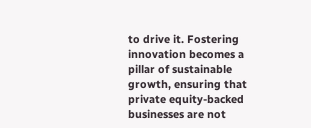to drive it. Fostering innovation becomes a pillar of sustainable growth, ensuring that private equity-backed businesses are not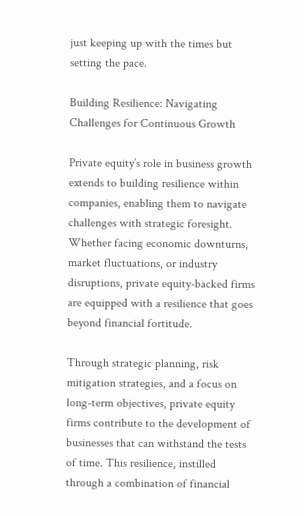just keeping up with the times but setting the pace.

Building Resilience: Navigating Challenges for Continuous Growth

Private equity’s role in business growth extends to building resilience within companies, enabling them to navigate challenges with strategic foresight. Whether facing economic downturns, market fluctuations, or industry disruptions, private equity-backed firms are equipped with a resilience that goes beyond financial fortitude.

Through strategic planning, risk mitigation strategies, and a focus on long-term objectives, private equity firms contribute to the development of businesses that can withstand the tests of time. This resilience, instilled through a combination of financial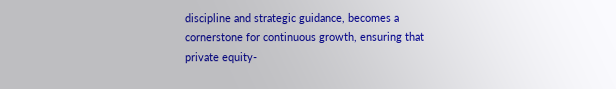discipline and strategic guidance, becomes a cornerstone for continuous growth, ensuring that private equity-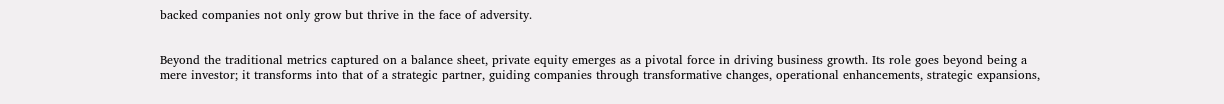backed companies not only grow but thrive in the face of adversity.


Beyond the traditional metrics captured on a balance sheet, private equity emerges as a pivotal force in driving business growth. Its role goes beyond being a mere investor; it transforms into that of a strategic partner, guiding companies through transformative changes, operational enhancements, strategic expansions,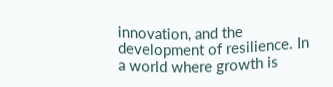innovation, and the development of resilience. In a world where growth is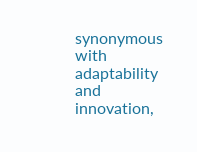synonymous with adaptability and innovation,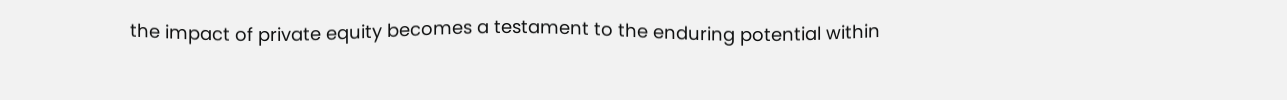the impact of private equity becomes a testament to the enduring potential within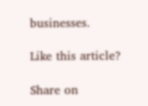businesses.

Like this article?

Share on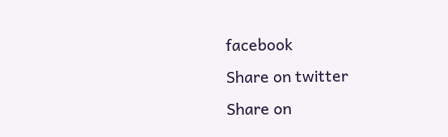facebook
Share on twitter
Share on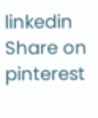linkedin
Share on pinterest